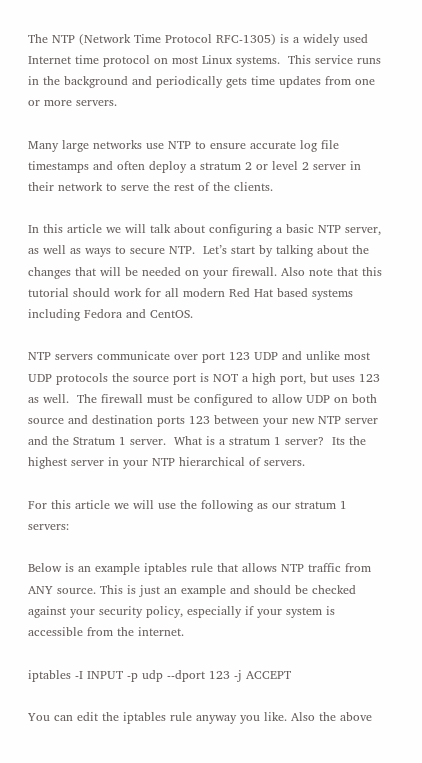The NTP (Network Time Protocol RFC-1305) is a widely used Internet time protocol on most Linux systems.  This service runs in the background and periodically gets time updates from one or more servers.

Many large networks use NTP to ensure accurate log file timestamps and often deploy a stratum 2 or level 2 server in their network to serve the rest of the clients.

In this article we will talk about configuring a basic NTP server, as well as ways to secure NTP.  Let’s start by talking about the changes that will be needed on your firewall. Also note that this tutorial should work for all modern Red Hat based systems including Fedora and CentOS.

NTP servers communicate over port 123 UDP and unlike most UDP protocols the source port is NOT a high port, but uses 123 as well.  The firewall must be configured to allow UDP on both source and destination ports 123 between your new NTP server and the Stratum 1 server.  What is a stratum 1 server?  Its the highest server in your NTP hierarchical of servers.

For this article we will use the following as our stratum 1 servers:

Below is an example iptables rule that allows NTP traffic from ANY source. This is just an example and should be checked against your security policy, especially if your system is accessible from the internet.

iptables -I INPUT -p udp --dport 123 -j ACCEPT

You can edit the iptables rule anyway you like. Also the above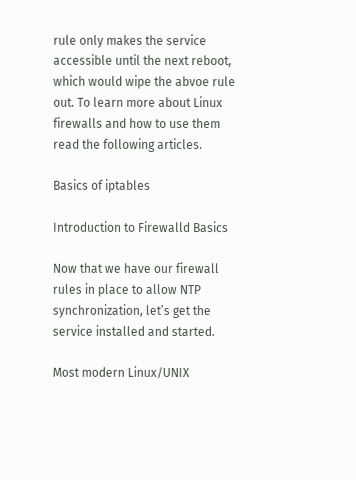rule only makes the service accessible until the next reboot, which would wipe the abvoe rule out. To learn more about Linux firewalls and how to use them read the following articles.

Basics of iptables

Introduction to Firewalld Basics

Now that we have our firewall rules in place to allow NTP synchronization, let’s get the service installed and started.

Most modern Linux/UNIX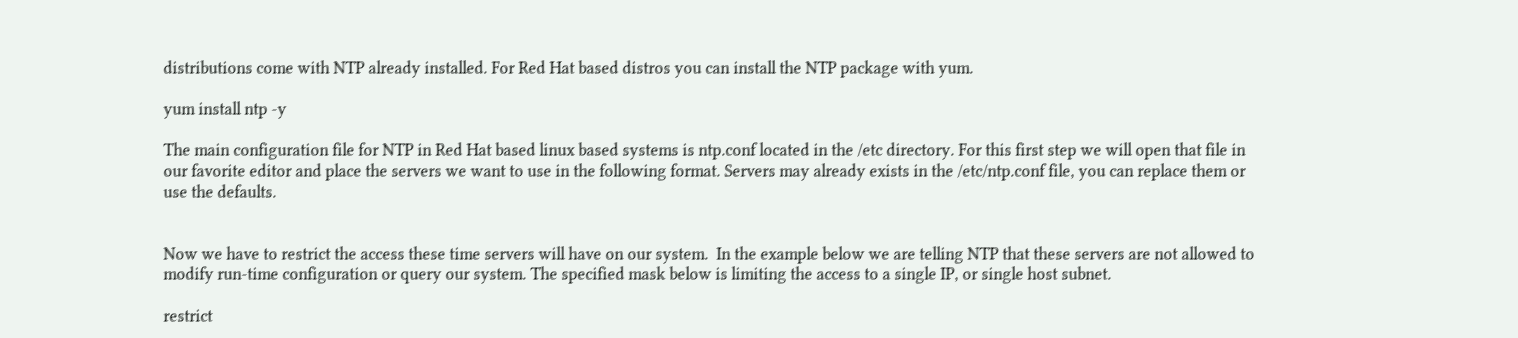distributions come with NTP already installed. For Red Hat based distros you can install the NTP package with yum.

yum install ntp -y

The main configuration file for NTP in Red Hat based linux based systems is ntp.conf located in the /etc directory. For this first step we will open that file in our favorite editor and place the servers we want to use in the following format. Servers may already exists in the /etc/ntp.conf file, you can replace them or use the defaults.


Now we have to restrict the access these time servers will have on our system.  In the example below we are telling NTP that these servers are not allowed to modify run-time configuration or query our system. The specified mask below is limiting the access to a single IP, or single host subnet.

restrict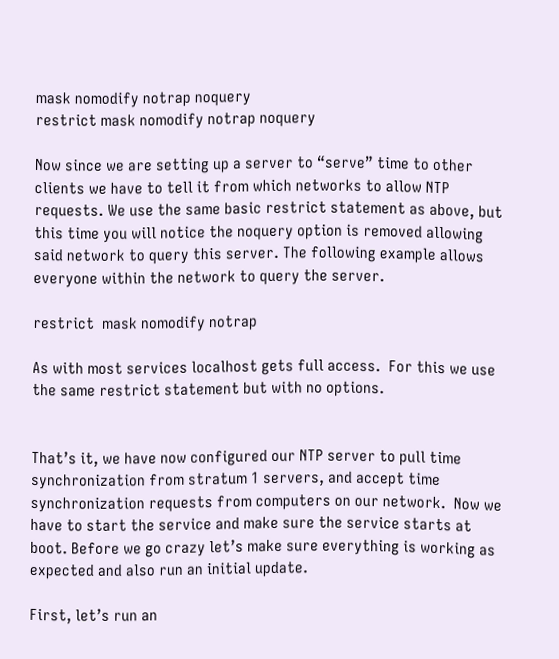mask nomodify notrap noquery
restrict mask nomodify notrap noquery

Now since we are setting up a server to “serve” time to other clients we have to tell it from which networks to allow NTP requests. We use the same basic restrict statement as above, but this time you will notice the noquery option is removed allowing said network to query this server. The following example allows everyone within the network to query the server.

restrict  mask nomodify notrap

As with most services localhost gets full access.  For this we use the same restrict statement but with no options.


That’s it, we have now configured our NTP server to pull time synchronization from stratum 1 servers, and accept time synchronization requests from computers on our network.  Now we have to start the service and make sure the service starts at boot. Before we go crazy let’s make sure everything is working as expected and also run an initial update.

First, let’s run an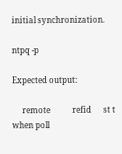initial synchronization.

ntpq -p

Expected output:

     remote           refid      st t when poll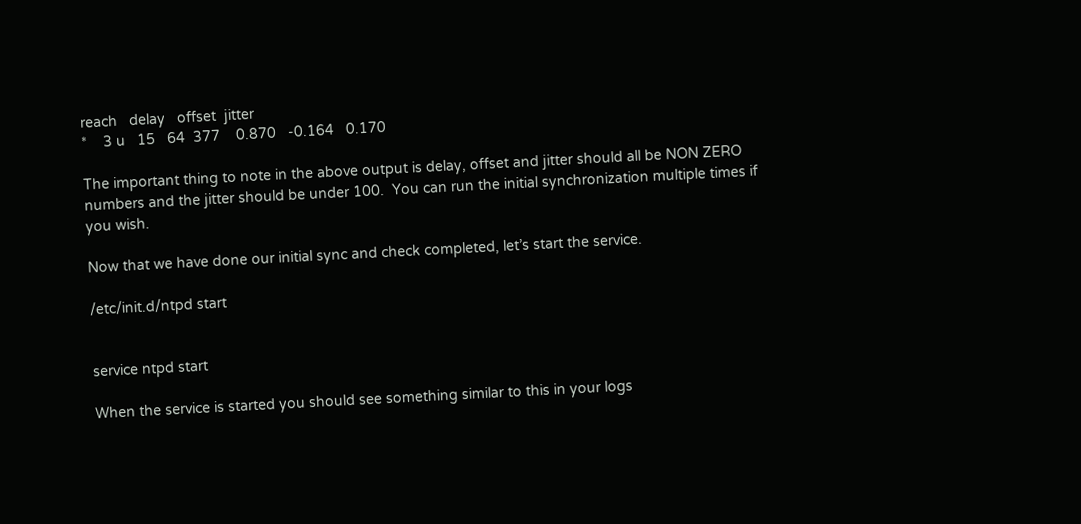reach   delay   offset  jitter
*    3 u   15   64  377    0.870   -0.164   0.170

The important thing to note in the above output is delay, offset and jitter should all be NON ZERO numbers and the jitter should be under 100.  You can run the initial synchronization multiple times if you wish.

Now that we have done our initial sync and check completed, let’s start the service.

/etc/init.d/ntpd start


service ntpd start

When the service is started you should see something similar to this in your logs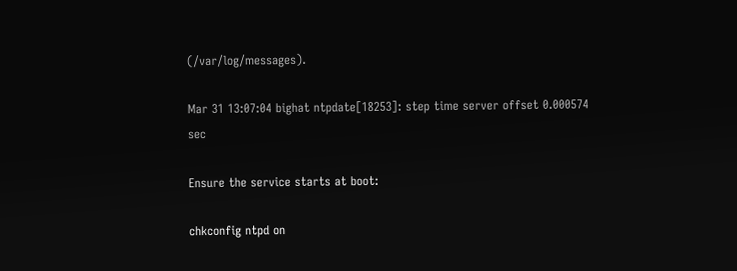(/var/log/messages).

Mar 31 13:07:04 bighat ntpdate[18253]: step time server offset 0.000574 sec

Ensure the service starts at boot:

chkconfig ntpd on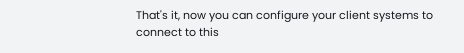That's it, now you can configure your client systems to connect to this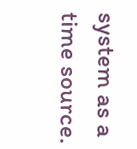system as a time source.